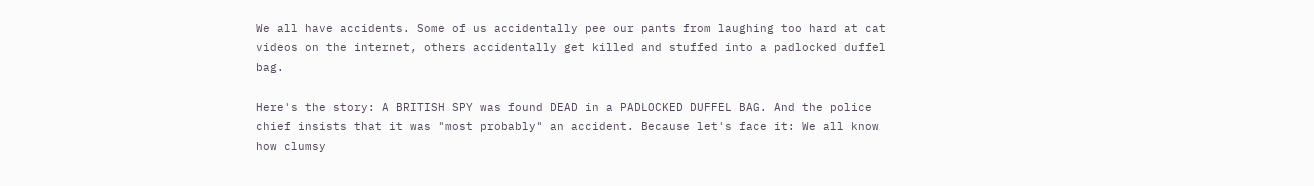We all have accidents. Some of us accidentally pee our pants from laughing too hard at cat videos on the internet, others accidentally get killed and stuffed into a padlocked duffel bag.

Here's the story: A BRITISH SPY was found DEAD in a PADLOCKED DUFFEL BAG. And the police chief insists that it was "most probably" an accident. Because let's face it: We all know how clumsy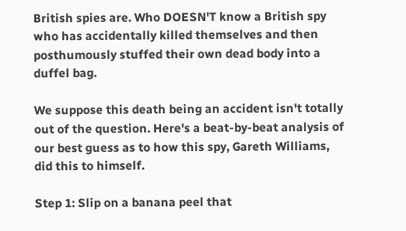British spies are. Who DOESN'T know a British spy who has accidentally killed themselves and then posthumously stuffed their own dead body into a duffel bag.

We suppose this death being an accident isn't totally out of the question. Here's a beat-by-beat analysis of our best guess as to how this spy, Gareth Williams, did this to himself.

Step 1: Slip on a banana peel that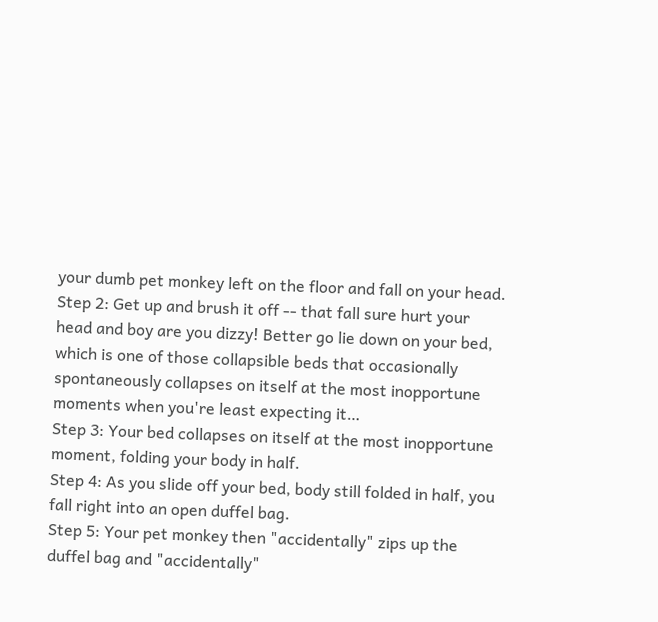your dumb pet monkey left on the floor and fall on your head.
Step 2: Get up and brush it off -- that fall sure hurt your head and boy are you dizzy! Better go lie down on your bed, which is one of those collapsible beds that occasionally spontaneously collapses on itself at the most inopportune moments when you're least expecting it…
Step 3: Your bed collapses on itself at the most inopportune moment, folding your body in half.
Step 4: As you slide off your bed, body still folded in half, you fall right into an open duffel bag.
Step 5: Your pet monkey then "accidentally" zips up the duffel bag and "accidentally"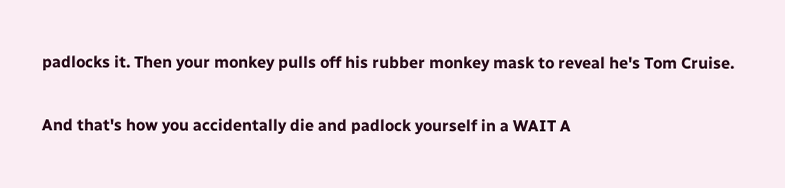padlocks it. Then your monkey pulls off his rubber monkey mask to reveal he's Tom Cruise.

And that's how you accidentally die and padlock yourself in a WAIT A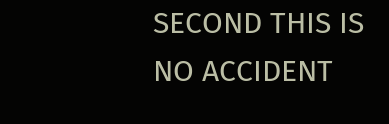SECOND THIS IS NO ACCIDENT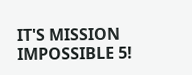IT'S MISSION IMPOSSIBLE 5!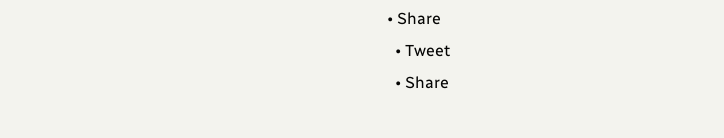• Share
  • Tweet
  • Share